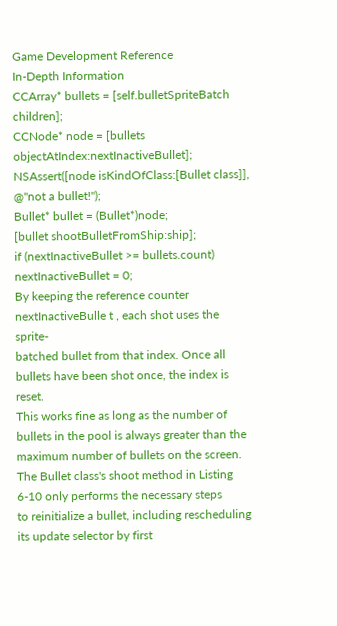Game Development Reference
In-Depth Information
CCArray* bullets = [self.bulletSpriteBatch children];
CCNode* node = [bullets objectAtIndex:nextInactiveBullet];
NSAssert([node isKindOfClass:[Bullet class]], @"not a bullet!");
Bullet* bullet = (Bullet*)node;
[bullet shootBulletFromShip:ship];
if (nextInactiveBullet >= bullets.count)
nextInactiveBullet = 0;
By keeping the reference counter nextInactiveBulle t , each shot uses the sprite-
batched bullet from that index. Once all bullets have been shot once, the index is reset.
This works fine as long as the number of bullets in the pool is always greater than the
maximum number of bullets on the screen.
The Bullet class's shoot method in Listing 6-10 only performs the necessary steps
to reinitialize a bullet, including rescheduling its update selector by first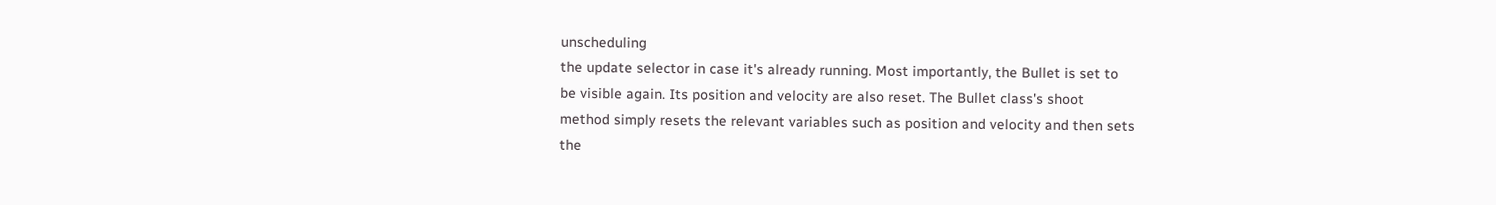unscheduling
the update selector in case it's already running. Most importantly, the Bullet is set to
be visible again. Its position and velocity are also reset. The Bullet class's shoot
method simply resets the relevant variables such as position and velocity and then sets
the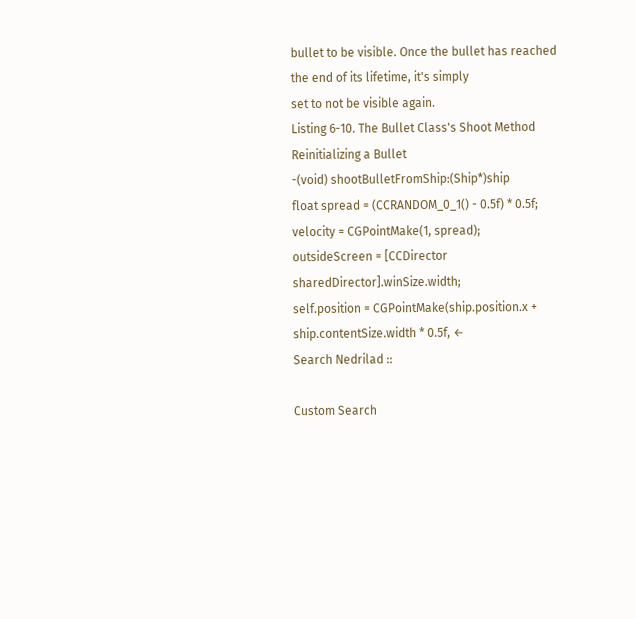bullet to be visible. Once the bullet has reached the end of its lifetime, it's simply
set to not be visible again.
Listing 6-10. The Bullet Class's Shoot Method Reinitializing a Bullet
-(void) shootBulletFromShip:(Ship*)ship
float spread = (CCRANDOM_0_1() - 0.5f) * 0.5f;
velocity = CGPointMake(1, spread);
outsideScreen = [CCDirector sharedDirector].winSize.width;
self.position = CGPointMake(ship.position.x + ship.contentSize.width * 0.5f, ←
Search Nedrilad ::

Custom Search